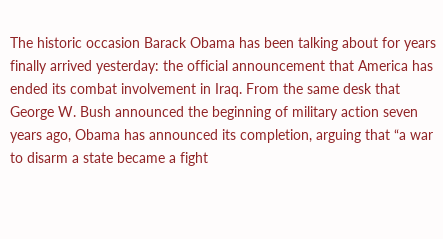The historic occasion Barack Obama has been talking about for years finally arrived yesterday: the official announcement that America has ended its combat involvement in Iraq. From the same desk that George W. Bush announced the beginning of military action seven years ago, Obama has announced its completion, arguing that “a war to disarm a state became a fight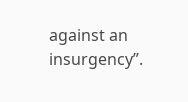against an insurgency”.